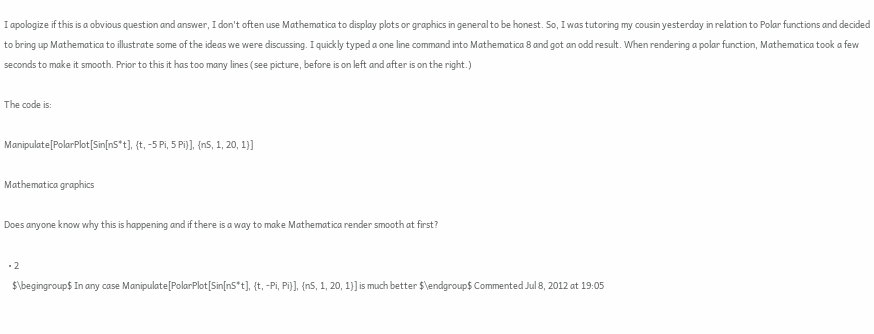I apologize if this is a obvious question and answer, I don't often use Mathematica to display plots or graphics in general to be honest. So, I was tutoring my cousin yesterday in relation to Polar functions and decided to bring up Mathematica to illustrate some of the ideas we were discussing. I quickly typed a one line command into Mathematica 8 and got an odd result. When rendering a polar function, Mathematica took a few seconds to make it smooth. Prior to this it has too many lines (see picture, before is on left and after is on the right.)

The code is:

Manipulate[PolarPlot[Sin[nS*t], {t, -5 Pi, 5 Pi}], {nS, 1, 20, 1}]

Mathematica graphics

Does anyone know why this is happening and if there is a way to make Mathematica render smooth at first?

  • 2
    $\begingroup$ In any case Manipulate[PolarPlot[Sin[nS*t], {t, -Pi, Pi}], {nS, 1, 20, 1}] is much better $\endgroup$ Commented Jul 8, 2012 at 19:05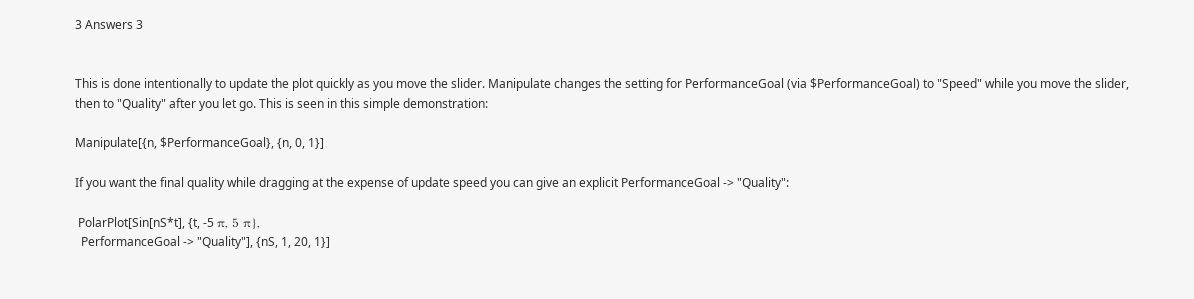3 Answers 3


This is done intentionally to update the plot quickly as you move the slider. Manipulate changes the setting for PerformanceGoal (via $PerformanceGoal) to "Speed" while you move the slider, then to "Quality" after you let go. This is seen in this simple demonstration:

Manipulate[{n, $PerformanceGoal}, {n, 0, 1}]

If you want the final quality while dragging at the expense of update speed you can give an explicit PerformanceGoal -> "Quality":

 PolarPlot[Sin[nS*t], {t, -5 π, 5 π},
  PerformanceGoal -> "Quality"], {nS, 1, 20, 1}]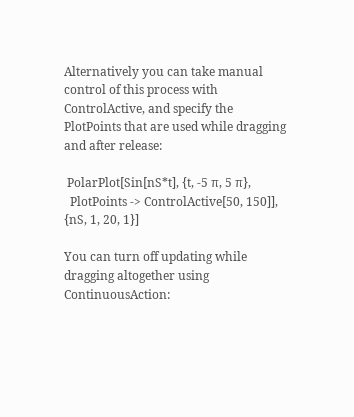Alternatively you can take manual control of this process with ControlActive, and specify the PlotPoints that are used while dragging and after release:

 PolarPlot[Sin[nS*t], {t, -5 π, 5 π},
  PlotPoints -> ControlActive[50, 150]], {nS, 1, 20, 1}]

You can turn off updating while dragging altogether using ContinuousAction: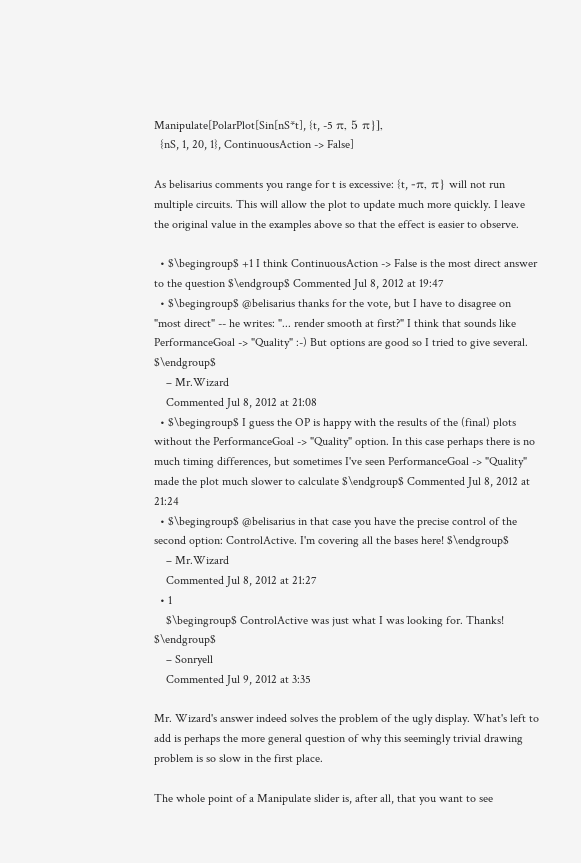Manipulate[PolarPlot[Sin[nS*t], {t, -5 π, 5 π}],
  {nS, 1, 20, 1}, ContinuousAction -> False]

As belisarius comments you range for t is excessive: {t, -π, π} will not run multiple circuits. This will allow the plot to update much more quickly. I leave the original value in the examples above so that the effect is easier to observe.

  • $\begingroup$ +1 I think ContinuousAction -> False is the most direct answer to the question $\endgroup$ Commented Jul 8, 2012 at 19:47
  • $\begingroup$ @belisarius thanks for the vote, but I have to disagree on "most direct" -- he writes: "... render smooth at first?" I think that sounds like PerformanceGoal -> "Quality" :-) But options are good so I tried to give several. $\endgroup$
    – Mr.Wizard
    Commented Jul 8, 2012 at 21:08
  • $\begingroup$ I guess the OP is happy with the results of the (final) plots without the PerformanceGoal -> "Quality" option. In this case perhaps there is no much timing differences, but sometimes I've seen PerformanceGoal -> "Quality" made the plot much slower to calculate $\endgroup$ Commented Jul 8, 2012 at 21:24
  • $\begingroup$ @belisarius in that case you have the precise control of the second option: ControlActive. I'm covering all the bases here! $\endgroup$
    – Mr.Wizard
    Commented Jul 8, 2012 at 21:27
  • 1
    $\begingroup$ ControlActive was just what I was looking for. Thanks! $\endgroup$
    – Sonryell
    Commented Jul 9, 2012 at 3:35

Mr. Wizard's answer indeed solves the problem of the ugly display. What's left to add is perhaps the more general question of why this seemingly trivial drawing problem is so slow in the first place.

The whole point of a Manipulate slider is, after all, that you want to see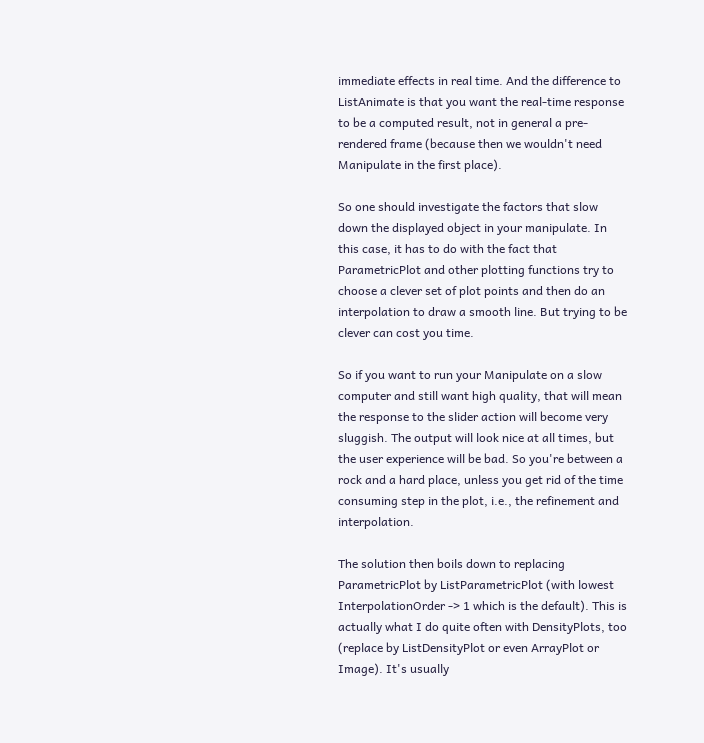immediate effects in real time. And the difference to ListAnimate is that you want the real-time response to be a computed result, not in general a pre-rendered frame (because then we wouldn't need Manipulate in the first place).

So one should investigate the factors that slow down the displayed object in your manipulate. In this case, it has to do with the fact that ParametricPlot and other plotting functions try to choose a clever set of plot points and then do an interpolation to draw a smooth line. But trying to be clever can cost you time.

So if you want to run your Manipulate on a slow computer and still want high quality, that will mean the response to the slider action will become very sluggish. The output will look nice at all times, but the user experience will be bad. So you're between a rock and a hard place, unless you get rid of the time consuming step in the plot, i.e., the refinement and interpolation.

The solution then boils down to replacing ParametricPlot by ListParametricPlot (with lowest InterpolationOrder -> 1 which is the default). This is actually what I do quite often with DensityPlots, too (replace by ListDensityPlot or even ArrayPlot or Image). It's usually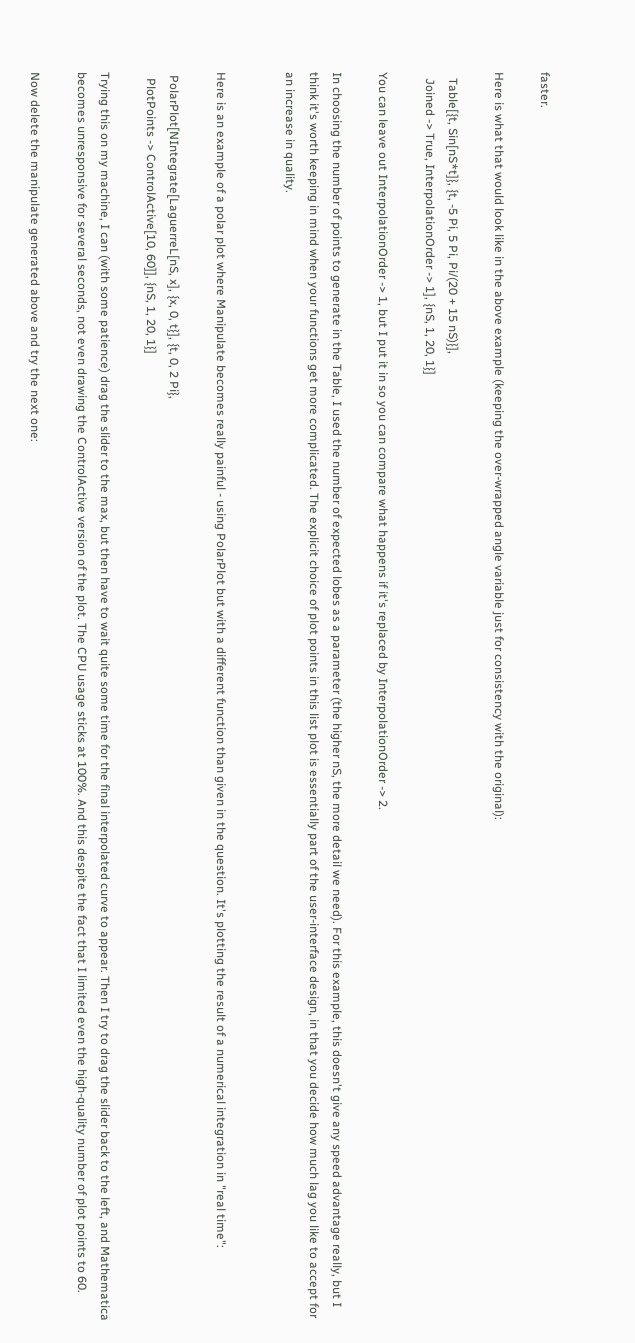faster.

Here is what that would look like in the above example (keeping the over-wrapped angle variable just for consistency with the original):

  Table[{t, Sin[nS*t]}, {t, -5 Pi, 5 Pi, Pi/(20 + 15 nS)}],
  Joined -> True, InterpolationOrder -> 1], {nS, 1, 20, 1}]

You can leave out InterpolationOrder -> 1, but I put it in so you can compare what happens if it's replaced by InterpolationOrder -> 2.

In choosing the number of points to generate in the Table, I used the number of expected lobes as a parameter (the higher nS, the more detail we need). For this example, this doesn't give any speed advantage really, but I think it's worth keeping in mind when your functions get more complicated. The explicit choice of plot points in this list plot is essentially part of the user-interface design, in that you decide how much lag you like to accept for an increase in quality.


Here is an example of a polar plot where Manipulate becomes really painful - using PolarPlot but with a different function than given in the question. It's plotting the result of a numerical integration in "real time":

 PolarPlot[NIntegrate[LaguerreL[nS, x], {x, 0, t}], {t, 0, 2 Pi},
  PlotPoints -> ControlActive[10, 60]], {nS, 1, 20, 1}]

Trying this on my machine, I can (with some patience) drag the slider to the max, but then have to wait quite some time for the final interpolated curve to appear. Then I try to drag the slider back to the left, and Mathematica becomes unresponsive for several seconds, not even drawing the ControlActive version of the plot. The CPU usage sticks at 100%. And this despite the fact that I limited even the high-quality number of plot points to 60.

Now delete the manipulate generated above and try the next one: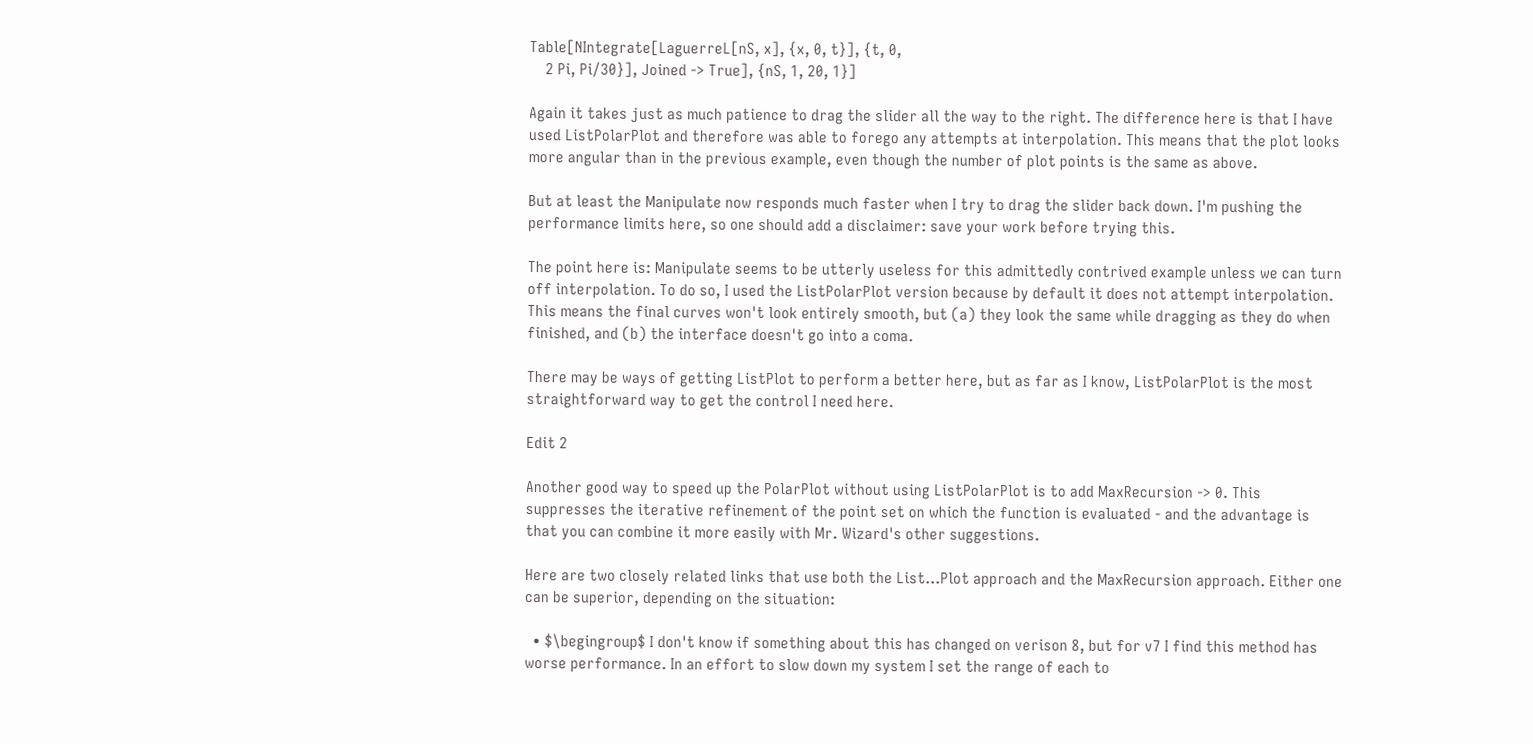Table[NIntegrate[LaguerreL[nS, x], {x, 0, t}], {t, 0,
    2 Pi, Pi/30}], Joined -> True], {nS, 1, 20, 1}]

Again it takes just as much patience to drag the slider all the way to the right. The difference here is that I have used ListPolarPlot and therefore was able to forego any attempts at interpolation. This means that the plot looks more angular than in the previous example, even though the number of plot points is the same as above.

But at least the Manipulate now responds much faster when I try to drag the slider back down. I'm pushing the performance limits here, so one should add a disclaimer: save your work before trying this.

The point here is: Manipulate seems to be utterly useless for this admittedly contrived example unless we can turn off interpolation. To do so, I used the ListPolarPlot version because by default it does not attempt interpolation. This means the final curves won't look entirely smooth, but (a) they look the same while dragging as they do when finished, and (b) the interface doesn't go into a coma.

There may be ways of getting ListPlot to perform a better here, but as far as I know, ListPolarPlot is the most straightforward way to get the control I need here.

Edit 2

Another good way to speed up the PolarPlot without using ListPolarPlot is to add MaxRecursion -> 0. This suppresses the iterative refinement of the point set on which the function is evaluated - and the advantage is that you can combine it more easily with Mr. Wizard's other suggestions.

Here are two closely related links that use both the List...Plot approach and the MaxRecursion approach. Either one can be superior, depending on the situation:

  • $\begingroup$ I don't know if something about this has changed on verison 8, but for v7 I find this method has worse performance. In an effort to slow down my system I set the range of each to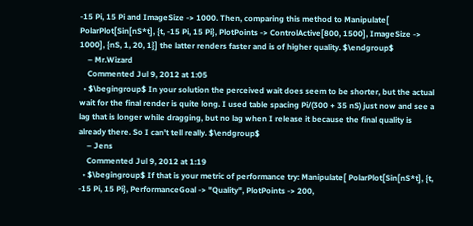-15 Pi, 15 Pi and ImageSize -> 1000. Then, comparing this method to Manipulate[ PolarPlot[Sin[nS*t], {t, -15 Pi, 15 Pi}, PlotPoints -> ControlActive[800, 1500], ImageSize -> 1000], {nS, 1, 20, 1}] the latter renders faster and is of higher quality. $\endgroup$
    – Mr.Wizard
    Commented Jul 9, 2012 at 1:05
  • $\begingroup$ In your solution the perceived wait does seem to be shorter, but the actual wait for the final render is quite long. I used table spacing Pi/(300 + 35 nS) just now and see a lag that is longer while dragging, but no lag when I release it because the final quality is already there. So I can't tell really. $\endgroup$
    – Jens
    Commented Jul 9, 2012 at 1:19
  • $\begingroup$ If that is your metric of performance try: Manipulate[ PolarPlot[Sin[nS*t], {t, -15 Pi, 15 Pi}, PerformanceGoal -> "Quality", PlotPoints -> 200,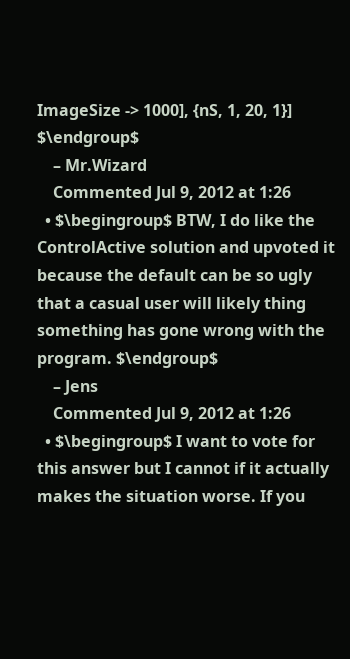ImageSize -> 1000], {nS, 1, 20, 1}] $\endgroup$
    – Mr.Wizard
    Commented Jul 9, 2012 at 1:26
  • $\begingroup$ BTW, I do like the ControlActive solution and upvoted it because the default can be so ugly that a casual user will likely thing something has gone wrong with the program. $\endgroup$
    – Jens
    Commented Jul 9, 2012 at 1:26
  • $\begingroup$ I want to vote for this answer but I cannot if it actually makes the situation worse. If you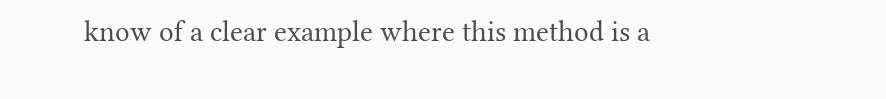know of a clear example where this method is a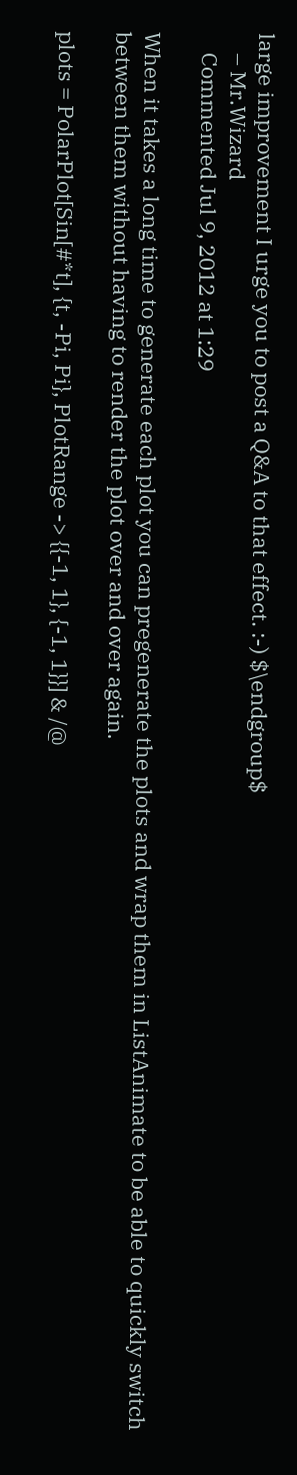large improvement I urge you to post a Q&A to that effect. :-) $\endgroup$
    – Mr.Wizard
    Commented Jul 9, 2012 at 1:29

When it takes a long time to generate each plot you can pregenerate the plots and wrap them in ListAnimate to be able to quickly switch between them without having to render the plot over and over again.

plots = PolarPlot[Sin[#*t], {t, -Pi, Pi}, PlotRange -> {{-1, 1}, {-1, 1}}] & /@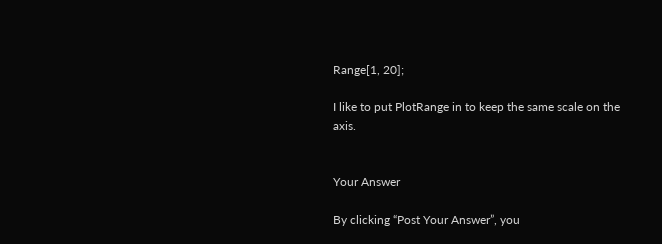Range[1, 20];

I like to put PlotRange in to keep the same scale on the axis.


Your Answer

By clicking “Post Your Answer”, you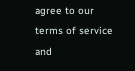agree to our terms of service and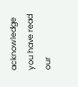acknowledge you have read our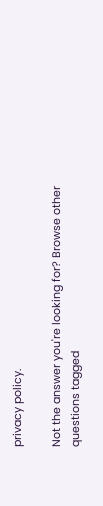privacy policy.

Not the answer you're looking for? Browse other questions tagged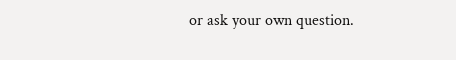or ask your own question.